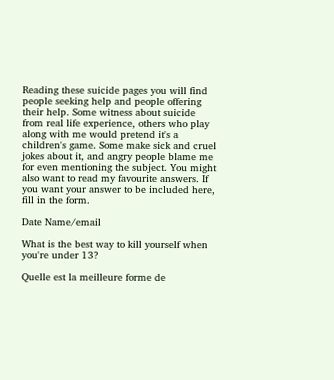Reading these suicide pages you will find people seeking help and people offering their help. Some witness about suicide from real life experience, others who play along with me would pretend it's a children's game. Some make sick and cruel jokes about it, and angry people blame me for even mentioning the subject. You might also want to read my favourite answers. If you want your answer to be included here, fill in the form.

Date Name/email

What is the best way to kill yourself when you're under 13?

Quelle est la meilleure forme de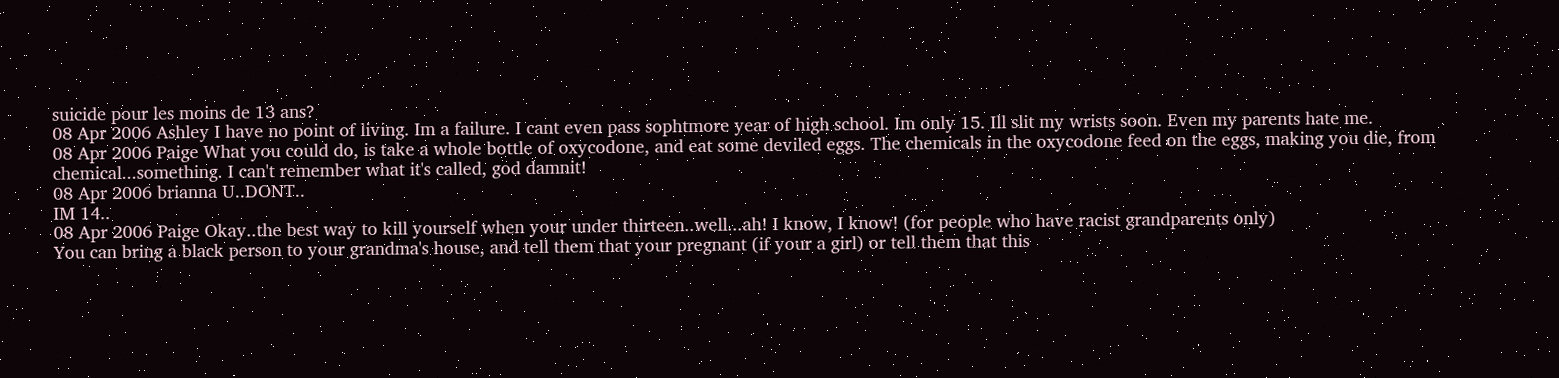suicide pour les moins de 13 ans?
08 Apr 2006 Ashley I have no point of living. Im a failure. I cant even pass sophtmore year of high school. Im only 15. Ill slit my wrists soon. Even my parents hate me.
08 Apr 2006 Paige What you could do, is take a whole bottle of oxycodone, and eat some deviled eggs. The chemicals in the oxycodone feed on the eggs, making you die, from chemical...something. I can't remember what it's called, god damnit!
08 Apr 2006 brianna U..DONT..
IM 14..
08 Apr 2006 Paige Okay..the best way to kill yourself when your under thirteen..well...ah! I know, I know! (for people who have racist grandparents only)
You can bring a black person to your grandma's house, and tell them that your pregnant (if your a girl) or tell them that this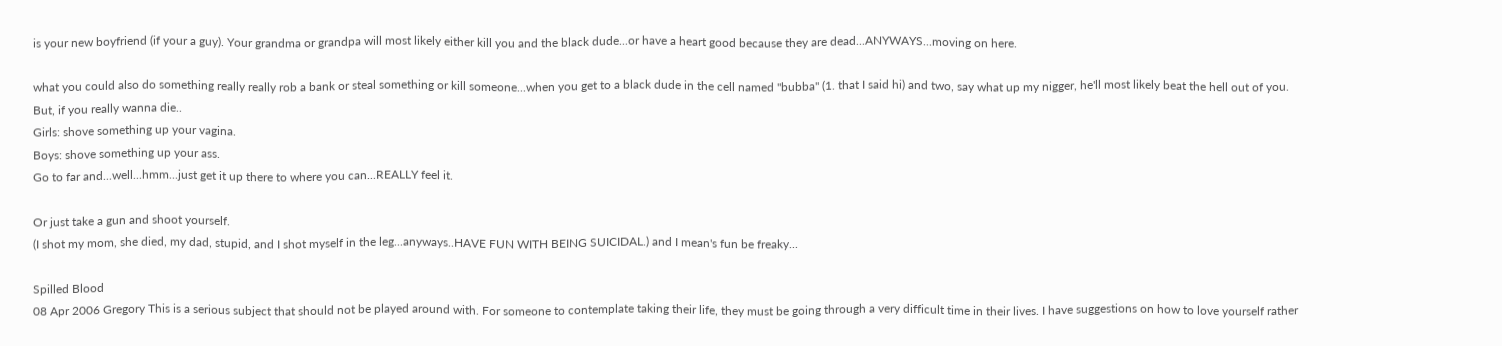is your new boyfriend (if your a guy). Your grandma or grandpa will most likely either kill you and the black dude...or have a heart good because they are dead...ANYWAYS...moving on here.

what you could also do something really really rob a bank or steal something or kill someone...when you get to a black dude in the cell named "bubba" (1. that I said hi) and two, say what up my nigger, he'll most likely beat the hell out of you.
But, if you really wanna die..
Girls: shove something up your vagina.
Boys: shove something up your ass.
Go to far and...well...hmm...just get it up there to where you can...REALLY feel it.

Or just take a gun and shoot yourself.
(I shot my mom, she died, my dad, stupid, and I shot myself in the leg...anyways..HAVE FUN WITH BEING SUICIDAL.) and I mean's fun be freaky...

Spilled Blood
08 Apr 2006 Gregory This is a serious subject that should not be played around with. For someone to contemplate taking their life, they must be going through a very difficult time in their lives. I have suggestions on how to love yourself rather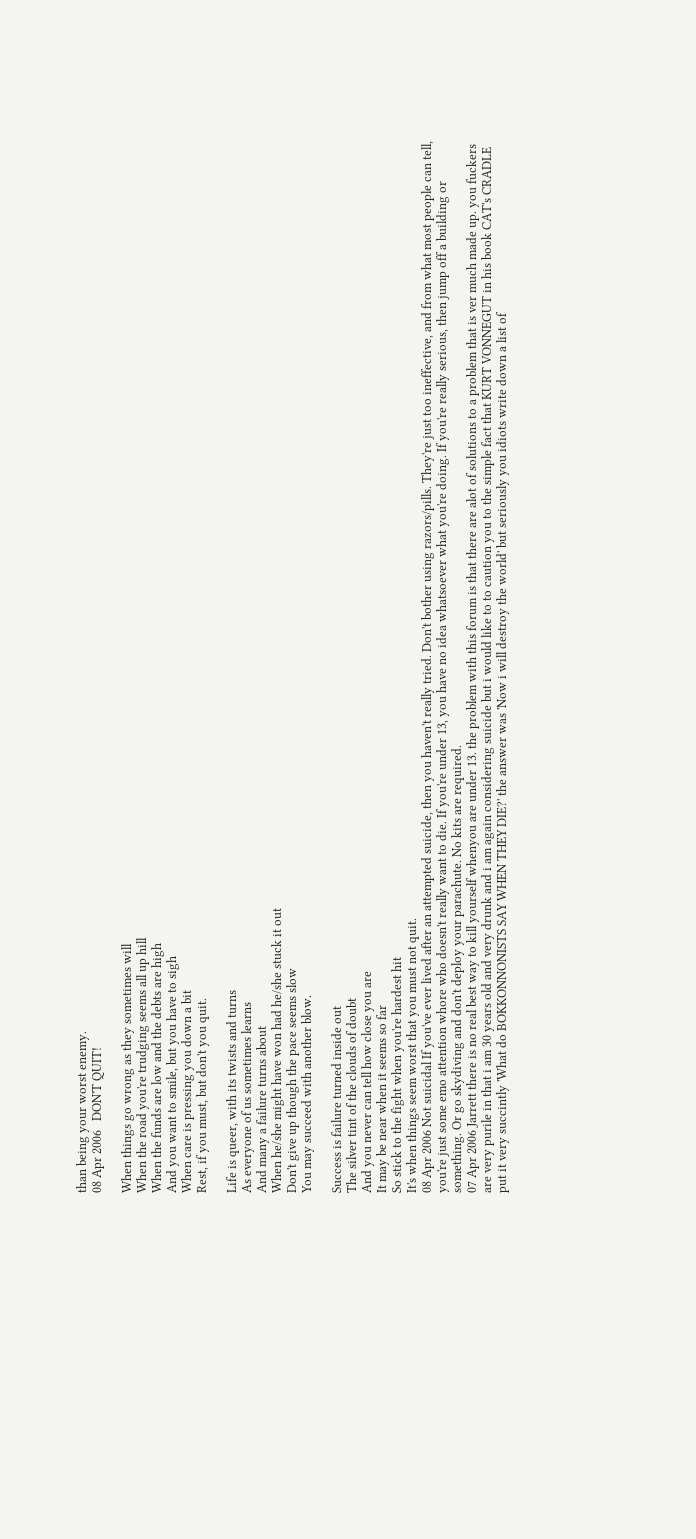than being your worst enemy.
08 Apr 2006   DON'T QUIT!

When things go wrong as they sometimes will
When the road you're trudging seems all up hill
When the funds are low and the debts are high
And you want to smile, but you have to sigh
When care is pressing you down a bit
Rest, if you must, but don't you quit.

Life is queer, with its twists and turns
As everyone of us sometimes learns
And many a failure turns about
When he/she might have won had he/she stuck it out
Don't give up though the pace seems slow
You may succeed with another blow.

Success is failure turned inside out
The silver tint of the clouds of doubt
And you never can tell how close you are
It may be near when it seems so far
So stick to the fight when you're hardest hit
It's when things seem worst that you must not quit.
08 Apr 2006 Not suicidal If you've ever lived after an attempted suicide, then you haven't really tried. Don't bother using razors/pills. They're just too ineffective, and from what most people can tell, you're just some emo attention whore who doesn't really want to die. If you're under 13, you have no idea whatsoever what you're doing. If you're really serious, then jump off a building or something. Or go skydiving and don't deploy your parachute. No kits are required.
07 Apr 2006 Jarrett there is no real best way to kill yourself whenyou are under 13. the problem with this forum is that there are alot of solutions to a problem that is ver much made up. you fuckers are very purile in that i am 30 years old and very drunk and i am again considering suicide but i would like to to caution you to the simple fact that KURT VONNEGUT in his book CAT's CRADLE put it very succintly 'What do BOKKONNONISTS SAY WHEN THEY DIE?' the answer was 'Now i will destroy the world' but seriously you idiots write down a list of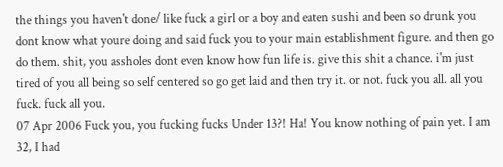the things you haven't done/ like fuck a girl or a boy and eaten sushi and been so drunk you dont know what youre doing and said fuck you to your main establishment figure. and then go do them. shit, you assholes dont even know how fun life is. give this shit a chance. i'm just tired of you all being so self centered so go get laid and then try it. or not. fuck you all. all you fuck. fuck all you.
07 Apr 2006 Fuck you, you fucking fucks Under 13?! Ha! You know nothing of pain yet. I am 32, I had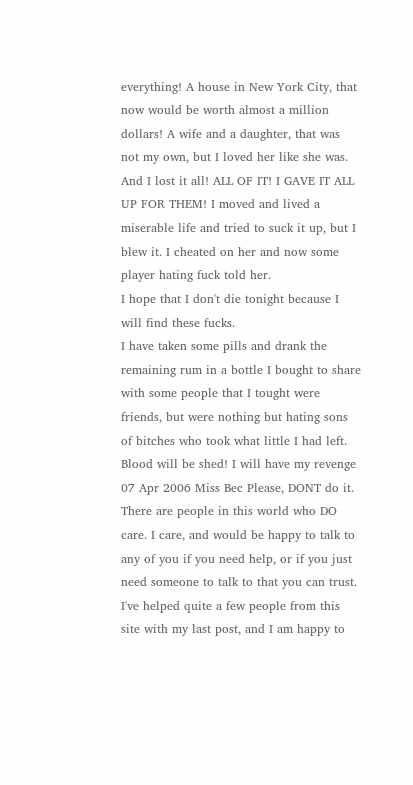everything! A house in New York City, that now would be worth almost a million dollars! A wife and a daughter, that was not my own, but I loved her like she was. And I lost it all! ALL OF IT! I GAVE IT ALL UP FOR THEM! I moved and lived a miserable life and tried to suck it up, but I blew it. I cheated on her and now some player hating fuck told her.
I hope that I don't die tonight because I will find these fucks.
I have taken some pills and drank the remaining rum in a bottle I bought to share with some people that I tought were friends, but were nothing but hating sons of bitches who took what little I had left.
Blood will be shed! I will have my revenge
07 Apr 2006 Miss Bec Please, DONT do it.
There are people in this world who DO care. I care, and would be happy to talk to any of you if you need help, or if you just need someone to talk to that you can trust. I've helped quite a few people from this site with my last post, and I am happy to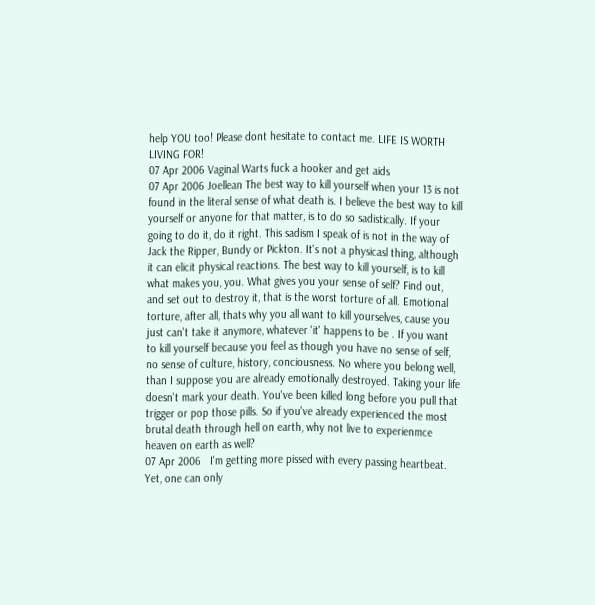help YOU too! Please dont hesitate to contact me. LIFE IS WORTH LIVING FOR!
07 Apr 2006 Vaginal Warts fuck a hooker and get aids
07 Apr 2006 Joellean The best way to kill yourself when your 13 is not found in the literal sense of what death is. I believe the best way to kill yourself or anyone for that matter, is to do so sadistically. If your going to do it, do it right. This sadism I speak of is not in the way of Jack the Ripper, Bundy or Pickton. It's not a physicasl thing, although it can elicit physical reactions. The best way to kill yourself, is to kill what makes you, you. What gives you your sense of self? Find out, and set out to destroy it, that is the worst torture of all. Emotional torture, after all, thats why you all want to kill yourselves, cause you just can't take it anymore, whatever 'it' happens to be . If you want to kill yourself because you feel as though you have no sense of self, no sense of culture, history, conciousness. No where you belong well, than I suppose you are already emotionally destroyed. Taking your life doesn't mark your death. You've been killed long before you pull that trigger or pop those pills. So if you've already experienced the most brutal death through hell on earth, why not live to experienmce heaven on earth as well?
07 Apr 2006   I'm getting more pissed with every passing heartbeat. Yet, one can only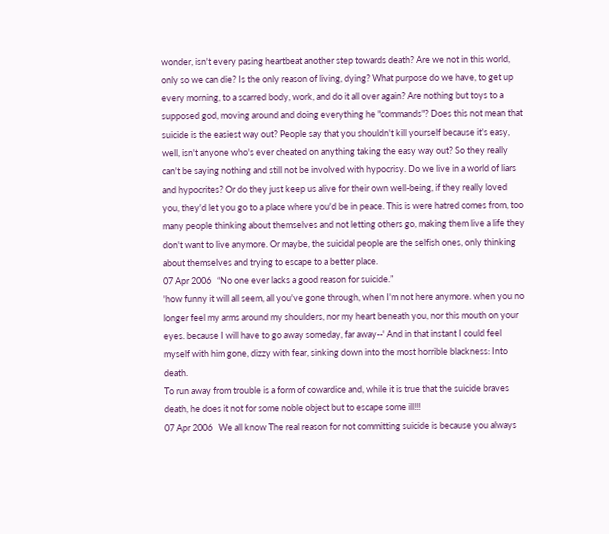wonder, isn't every pasing heartbeat another step towards death? Are we not in this world, only so we can die? Is the only reason of living, dying? What purpose do we have, to get up every morning, to a scarred body, work, and do it all over again? Are nothing but toys to a supposed god, moving around and doing everything he "commands"? Does this not mean that suicide is the easiest way out? People say that you shouldn't kill yourself because it's easy, well, isn't anyone who's ever cheated on anything taking the easy way out? So they really can't be saying nothing and still not be involved with hypocrisy. Do we live in a world of liars and hypocrites? Or do they just keep us alive for their own well-being, if they really loved you, they'd let you go to a place where you'd be in peace. This is were hatred comes from, too many people thinking about themselves and not letting others go, making them live a life they don't want to live anymore. Or maybe, the suicidal people are the selfish ones, only thinking about themselves and trying to escape to a better place.
07 Apr 2006   “No one ever lacks a good reason for suicide.”
'how funny it will all seem, all you've gone through, when I'm not here anymore. when you no longer feel my arms around my shoulders, nor my heart beneath you, nor this mouth on your eyes. because I will have to go away someday, far away--' And in that instant I could feel myself with him gone, dizzy with fear, sinking down into the most horrible blackness: Into death.
To run away from trouble is a form of cowardice and, while it is true that the suicide braves death, he does it not for some noble object but to escape some ill!!!
07 Apr 2006   We all know The real reason for not committing suicide is because you always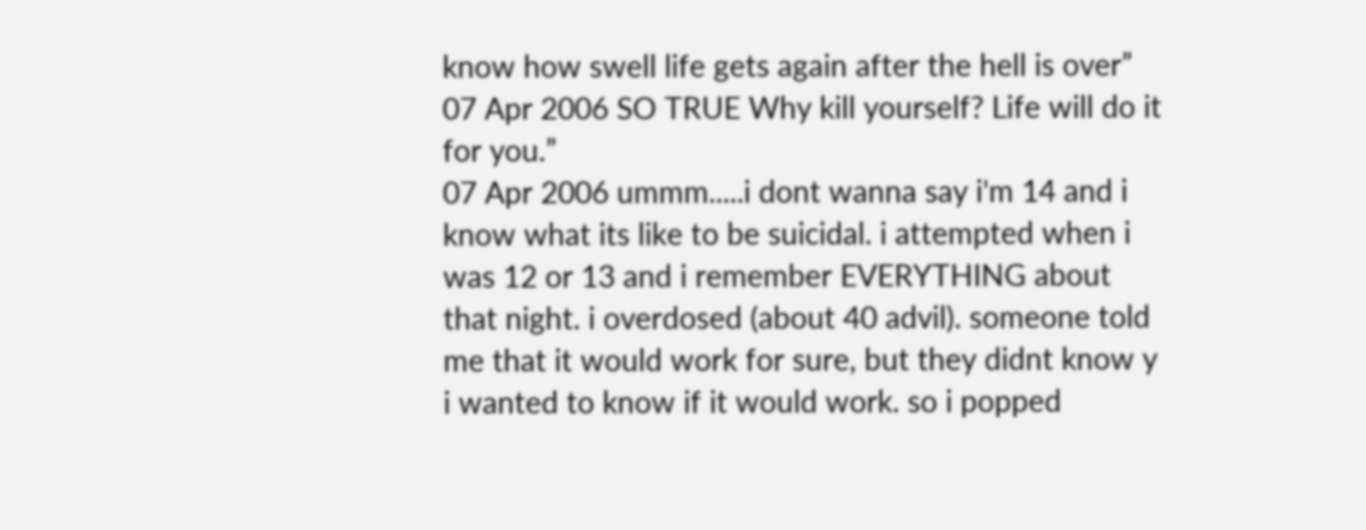know how swell life gets again after the hell is over”
07 Apr 2006 SO TRUE Why kill yourself? Life will do it for you.”
07 Apr 2006 ummm.....i dont wanna say i'm 14 and i know what its like to be suicidal. i attempted when i was 12 or 13 and i remember EVERYTHING about that night. i overdosed (about 40 advil). someone told me that it would work for sure, but they didnt know y i wanted to know if it would work. so i popped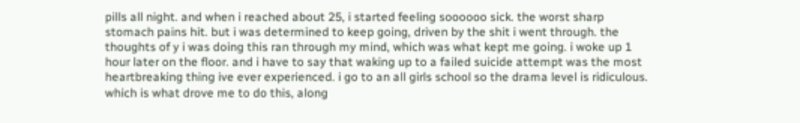pills all night. and when i reached about 25, i started feeling soooooo sick. the worst sharp stomach pains hit. but i was determined to keep going, driven by the shit i went through. the thoughts of y i was doing this ran through my mind, which was what kept me going. i woke up 1 hour later on the floor. and i have to say that waking up to a failed suicide attempt was the most heartbreaking thing ive ever experienced. i go to an all girls school so the drama level is ridiculous. which is what drove me to do this, along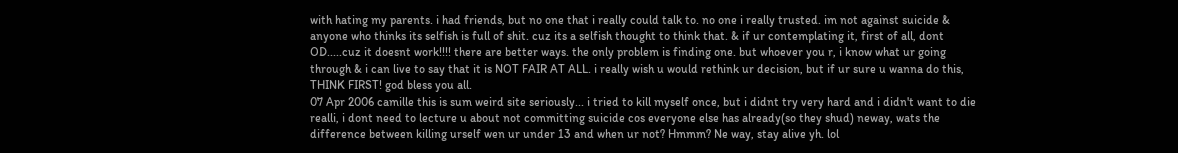with hating my parents. i had friends, but no one that i really could talk to. no one i really trusted. im not against suicide & anyone who thinks its selfish is full of shit. cuz its a selfish thought to think that. & if ur contemplating it, first of all, dont OD.....cuz it doesnt work!!!! there are better ways. the only problem is finding one. but whoever you r, i know what ur going through & i can live to say that it is NOT FAIR AT ALL. i really wish u would rethink ur decision, but if ur sure u wanna do this, THINK FIRST! god bless you all.
07 Apr 2006 camille this is sum weird site seriously... i tried to kill myself once, but i didnt try very hard and i didn't want to die realli, i dont need to lecture u about not committing suicide cos everyone else has already(so they shud) neway, wats the difference between killing urself wen ur under 13 and when ur not? Hmmm? Ne way, stay alive yh. lol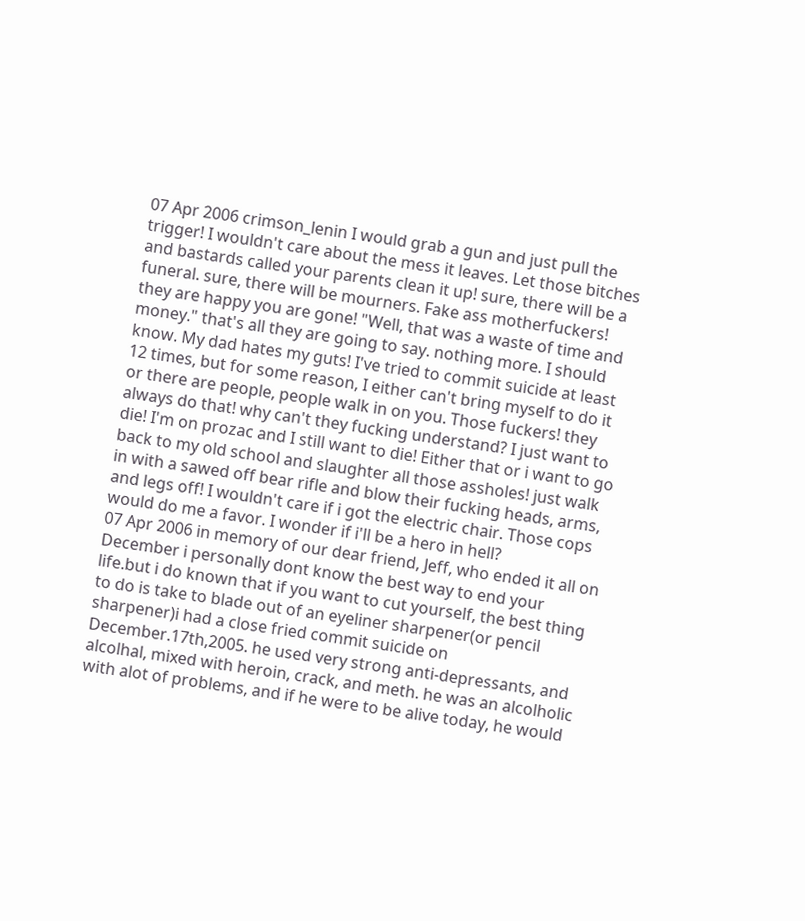07 Apr 2006 crimson_lenin I would grab a gun and just pull the trigger! I wouldn't care about the mess it leaves. Let those bitches and bastards called your parents clean it up! sure, there will be a funeral. sure, there will be mourners. Fake ass motherfuckers! they are happy you are gone! "Well, that was a waste of time and money." that's all they are going to say. nothing more. I should know. My dad hates my guts! I've tried to commit suicide at least 12 times, but for some reason, I either can't bring myself to do it or there are people, people walk in on you. Those fuckers! they always do that! why can't they fucking understand? I just want to die! I'm on prozac and I still want to die! Either that or i want to go back to my old school and slaughter all those assholes! just walk in with a sawed off bear rifle and blow their fucking heads, arms, and legs off! I wouldn't care if i got the electric chair. Those cops would do me a favor. I wonder if i'll be a hero in hell?
07 Apr 2006 in memory of our dear friend, Jeff, who ended it all on December i personally dont know the best way to end your life.but i do known that if you want to cut yourself, the best thing to do is take to blade out of an eyeliner sharpener(or pencil sharpener)i had a close fried commit suicide on December.17th,2005. he used very strong anti-depressants, and alcolhal, mixed with heroin, crack, and meth. he was an alcolholic with alot of problems, and if he were to be alive today, he would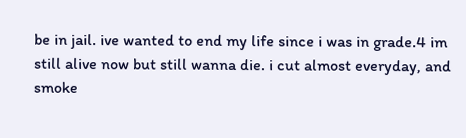be in jail. ive wanted to end my life since i was in grade.4 im still alive now but still wanna die. i cut almost everyday, and smoke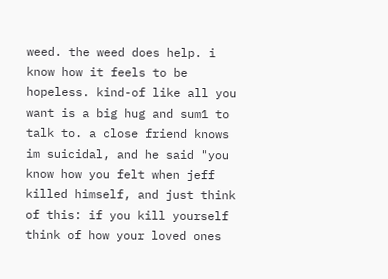weed. the weed does help. i know how it feels to be hopeless. kind-of like all you want is a big hug and sum1 to talk to. a close friend knows im suicidal, and he said "you know how you felt when jeff killed himself, and just think of this: if you kill yourself think of how your loved ones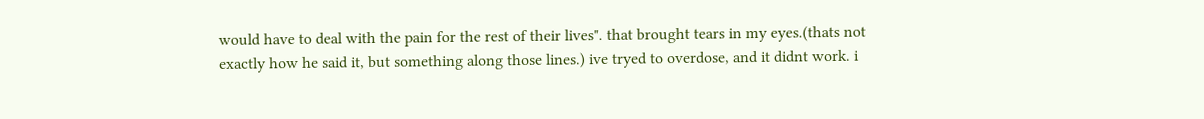would have to deal with the pain for the rest of their lives". that brought tears in my eyes.(thats not exactly how he said it, but something along those lines.) ive tryed to overdose, and it didnt work. i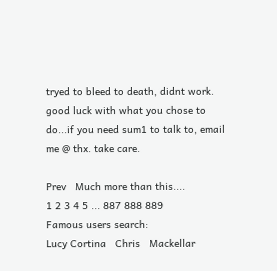tryed to bleed to death, didnt work. good luck with what you chose to do...if you need sum1 to talk to, email me @ thx. take care.

Prev   Much more than this....
1 2 3 4 5 ... 887 888 889
Famous users search:
Lucy Cortina   Chris   Mackellar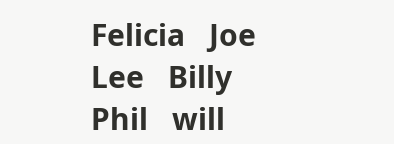Felicia   Joe Lee   Billy   Phil   will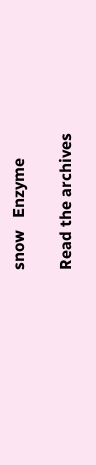snow   Enzyme

Read the archives